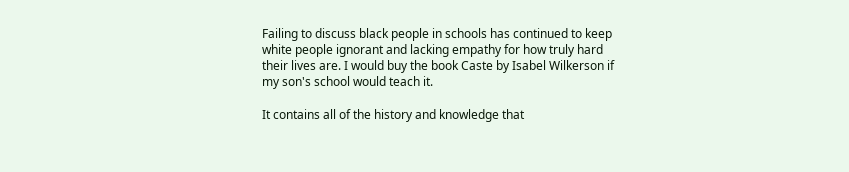Failing to discuss black people in schools has continued to keep white people ignorant and lacking empathy for how truly hard their lives are. I would buy the book Caste by Isabel Wilkerson if my son's school would teach it.

It contains all of the history and knowledge that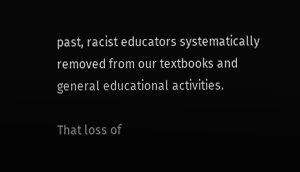past, racist educators systematically removed from our textbooks and general educational activities.

That loss of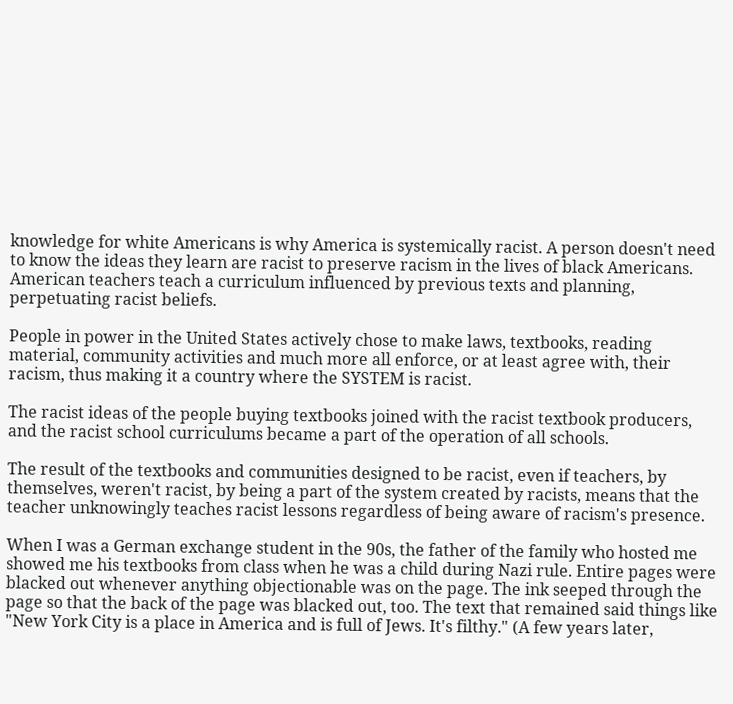knowledge for white Americans is why America is systemically racist. A person doesn't need to know the ideas they learn are racist to preserve racism in the lives of black Americans. American teachers teach a curriculum influenced by previous texts and planning, perpetuating racist beliefs.

People in power in the United States actively chose to make laws, textbooks, reading material, community activities and much more all enforce, or at least agree with, their racism, thus making it a country where the SYSTEM is racist.

The racist ideas of the people buying textbooks joined with the racist textbook producers, and the racist school curriculums became a part of the operation of all schools.

The result of the textbooks and communities designed to be racist, even if teachers, by themselves, weren't racist, by being a part of the system created by racists, means that the teacher unknowingly teaches racist lessons regardless of being aware of racism's presence.

When I was a German exchange student in the 90s, the father of the family who hosted me showed me his textbooks from class when he was a child during Nazi rule. Entire pages were blacked out whenever anything objectionable was on the page. The ink seeped through the page so that the back of the page was blacked out, too. The text that remained said things like "New York City is a place in America and is full of Jews. It's filthy." (A few years later,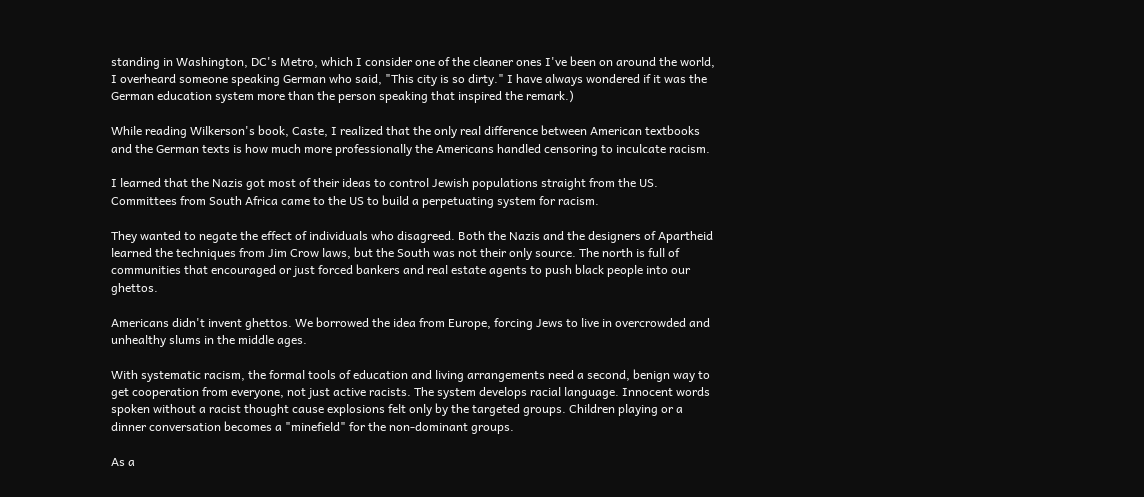standing in Washington, DC's Metro, which I consider one of the cleaner ones I've been on around the world, I overheard someone speaking German who said, "This city is so dirty." I have always wondered if it was the German education system more than the person speaking that inspired the remark.)

While reading Wilkerson's book, Caste, I realized that the only real difference between American textbooks and the German texts is how much more professionally the Americans handled censoring to inculcate racism.

I learned that the Nazis got most of their ideas to control Jewish populations straight from the US. Committees from South Africa came to the US to build a perpetuating system for racism.

They wanted to negate the effect of individuals who disagreed. Both the Nazis and the designers of Apartheid learned the techniques from Jim Crow laws, but the South was not their only source. The north is full of communities that encouraged or just forced bankers and real estate agents to push black people into our ghettos.

Americans didn't invent ghettos. We borrowed the idea from Europe, forcing Jews to live in overcrowded and unhealthy slums in the middle ages.

With systematic racism, the formal tools of education and living arrangements need a second, benign way to get cooperation from everyone, not just active racists. The system develops racial language. Innocent words spoken without a racist thought cause explosions felt only by the targeted groups. Children playing or a dinner conversation becomes a "minefield" for the non-dominant groups.

As a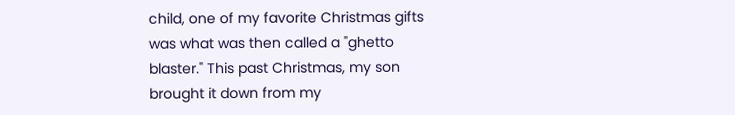child, one of my favorite Christmas gifts was what was then called a "ghetto blaster." This past Christmas, my son brought it down from my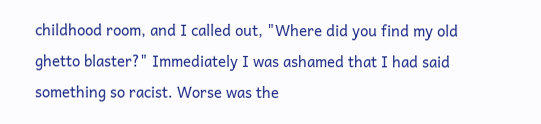childhood room, and I called out, "Where did you find my old ghetto blaster?" Immediately I was ashamed that I had said something so racist. Worse was the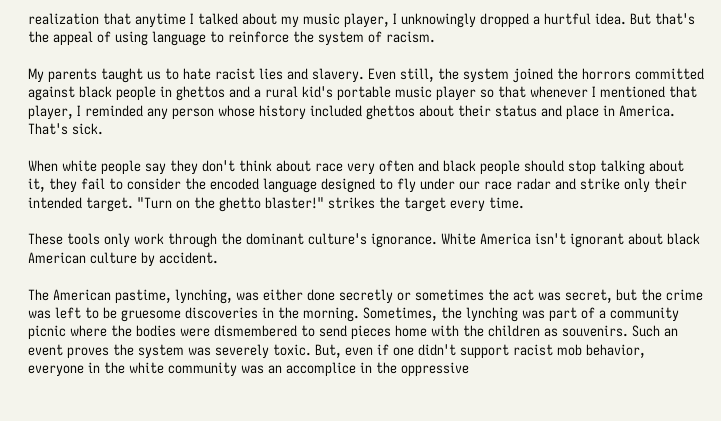realization that anytime I talked about my music player, I unknowingly dropped a hurtful idea. But that's the appeal of using language to reinforce the system of racism.

My parents taught us to hate racist lies and slavery. Even still, the system joined the horrors committed against black people in ghettos and a rural kid's portable music player so that whenever I mentioned that player, I reminded any person whose history included ghettos about their status and place in America. That's sick.

When white people say they don't think about race very often and black people should stop talking about it, they fail to consider the encoded language designed to fly under our race radar and strike only their intended target. "Turn on the ghetto blaster!" strikes the target every time.

These tools only work through the dominant culture's ignorance. White America isn't ignorant about black American culture by accident.

The American pastime, lynching, was either done secretly or sometimes the act was secret, but the crime was left to be gruesome discoveries in the morning. Sometimes, the lynching was part of a community picnic where the bodies were dismembered to send pieces home with the children as souvenirs. Such an event proves the system was severely toxic. But, even if one didn't support racist mob behavior, everyone in the white community was an accomplice in the oppressive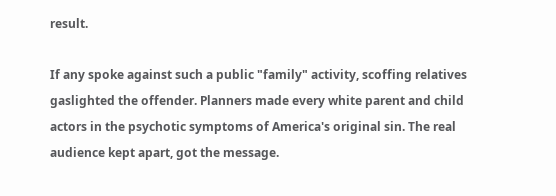result.

If any spoke against such a public "family" activity, scoffing relatives gaslighted the offender. Planners made every white parent and child actors in the psychotic symptoms of America's original sin. The real audience kept apart, got the message.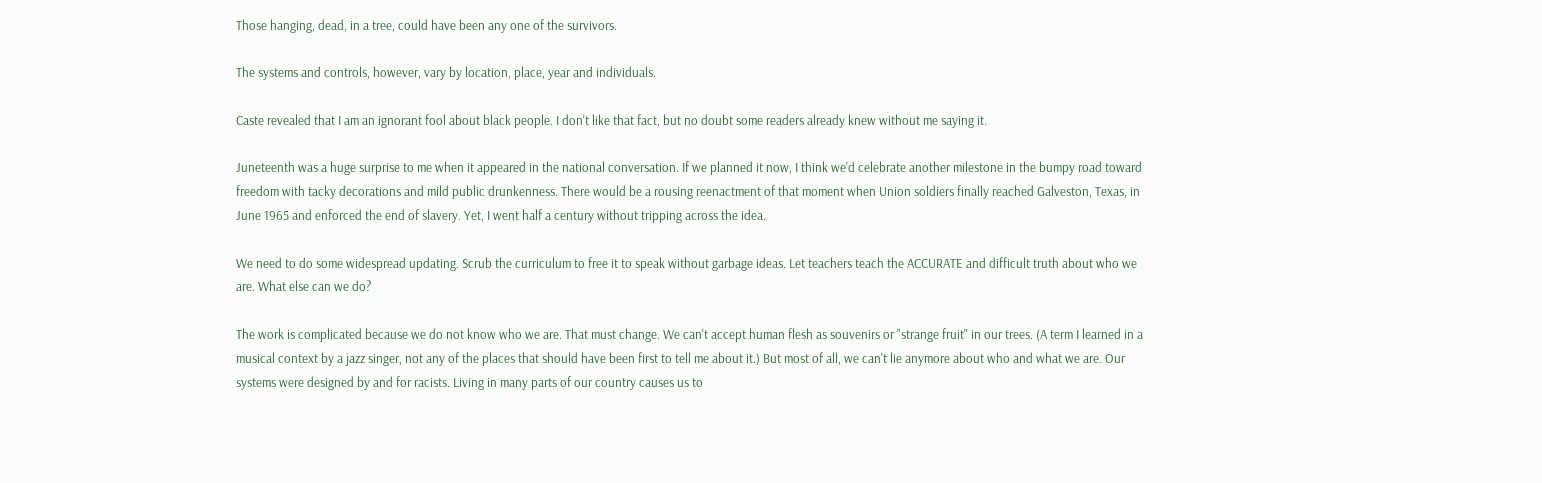Those hanging, dead, in a tree, could have been any one of the survivors.

The systems and controls, however, vary by location, place, year and individuals.

Caste revealed that I am an ignorant fool about black people. I don't like that fact, but no doubt some readers already knew without me saying it.

Juneteenth was a huge surprise to me when it appeared in the national conversation. If we planned it now, I think we'd celebrate another milestone in the bumpy road toward freedom with tacky decorations and mild public drunkenness. There would be a rousing reenactment of that moment when Union soldiers finally reached Galveston, Texas, in June 1965 and enforced the end of slavery. Yet, I went half a century without tripping across the idea.

We need to do some widespread updating. Scrub the curriculum to free it to speak without garbage ideas. Let teachers teach the ACCURATE and difficult truth about who we are. What else can we do?

The work is complicated because we do not know who we are. That must change. We can't accept human flesh as souvenirs or "strange fruit" in our trees. (A term I learned in a musical context by a jazz singer, not any of the places that should have been first to tell me about it.) But most of all, we can't lie anymore about who and what we are. Our systems were designed by and for racists. Living in many parts of our country causes us to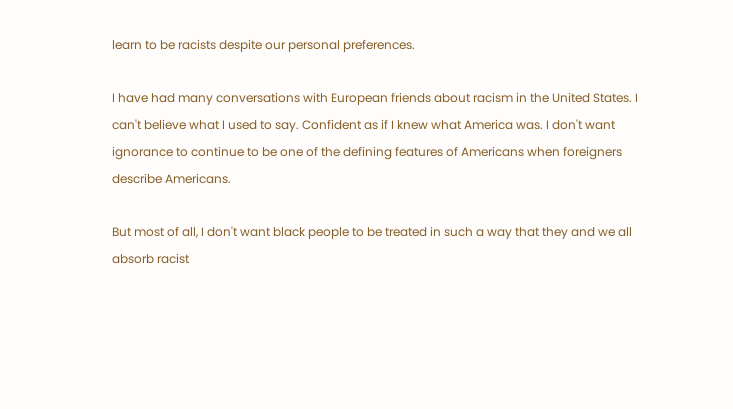learn to be racists despite our personal preferences.

I have had many conversations with European friends about racism in the United States. I can't believe what I used to say. Confident as if I knew what America was. I don't want ignorance to continue to be one of the defining features of Americans when foreigners describe Americans.

But most of all, I don't want black people to be treated in such a way that they and we all absorb racist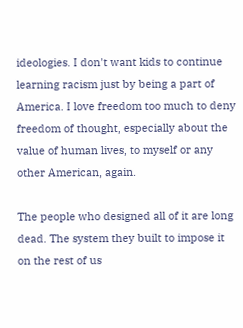ideologies. I don't want kids to continue learning racism just by being a part of America. I love freedom too much to deny freedom of thought, especially about the value of human lives, to myself or any other American, again.

The people who designed all of it are long dead. The system they built to impose it on the rest of us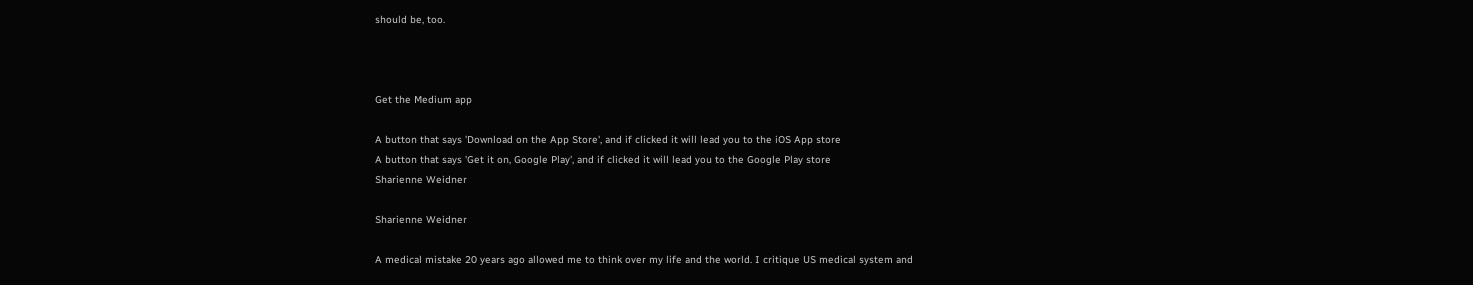should be, too.



Get the Medium app

A button that says 'Download on the App Store', and if clicked it will lead you to the iOS App store
A button that says 'Get it on, Google Play', and if clicked it will lead you to the Google Play store
Sharienne Weidner

Sharienne Weidner

A medical mistake 20 years ago allowed me to think over my life and the world. I critique US medical system and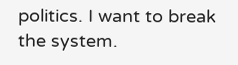politics. I want to break the system.